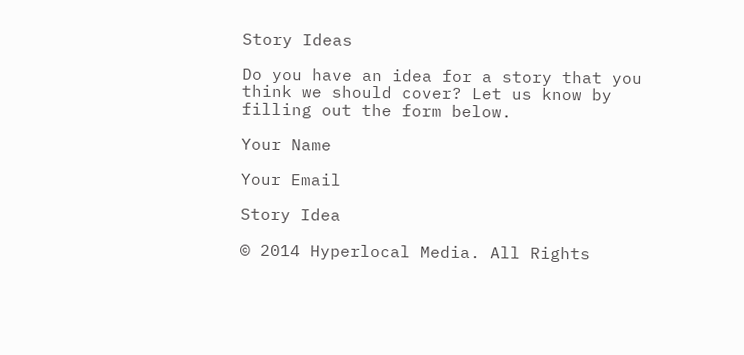Story Ideas

Do you have an idea for a story that you think we should cover? Let us know by filling out the form below.

Your Name

Your Email

Story Idea

© 2014 Hyperlocal Media. All Rights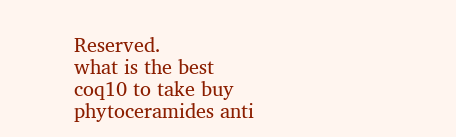Reserved.
what is the best coq10 to take buy phytoceramides anti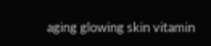aging glowing skin vitamin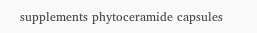supplements phytoceramide capsules